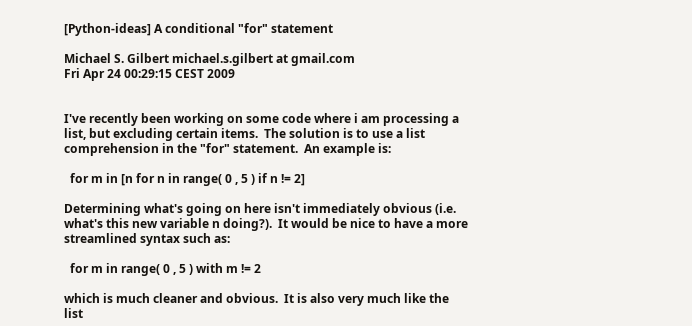[Python-ideas] A conditional "for" statement

Michael S. Gilbert michael.s.gilbert at gmail.com
Fri Apr 24 00:29:15 CEST 2009


I've recently been working on some code where i am processing a
list, but excluding certain items.  The solution is to use a list
comprehension in the "for" statement.  An example is:

  for m in [n for n in range( 0 , 5 ) if n != 2]

Determining what's going on here isn't immediately obvious (i.e.
what's this new variable n doing?).  It would be nice to have a more
streamlined syntax such as:

  for m in range( 0 , 5 ) with m != 2

which is much cleaner and obvious.  It is also very much like the
list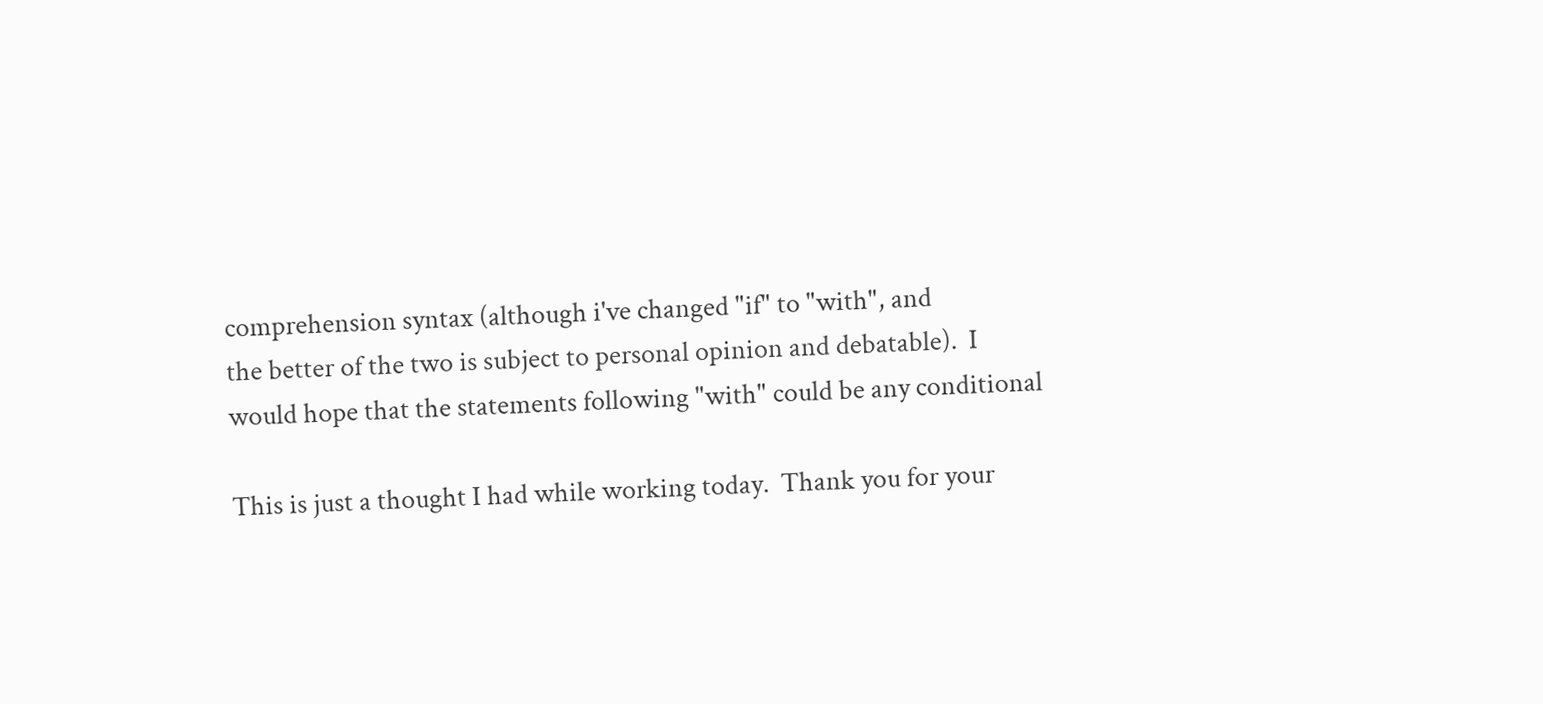comprehension syntax (although i've changed "if" to "with", and
the better of the two is subject to personal opinion and debatable).  I
would hope that the statements following "with" could be any conditional

This is just a thought I had while working today.  Thank you for your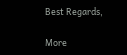Best Regards,

More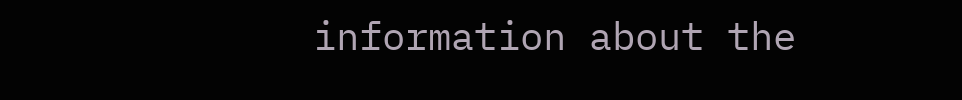information about the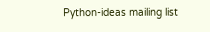Python-ideas mailing list